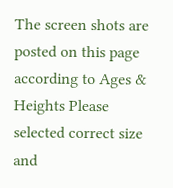The screen shots are posted on this page according to Ages & Heights Please selected correct size and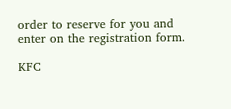order to reserve for you and enter on the registration form.

KFC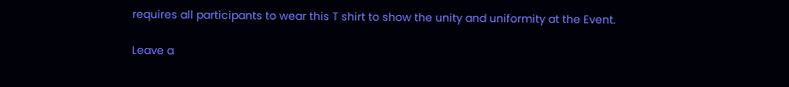requires all participants to wear this T shirt to show the unity and uniformity at the Event.

Leave a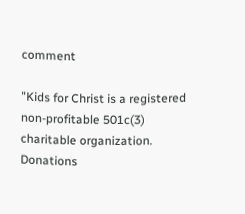comment

"Kids for Christ is a registered non-profitable 501c(3) charitable organization. Donations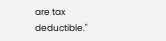are tax deductible."